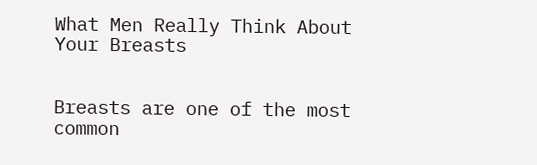What Men Really Think About Your Breasts


Breasts are one of the most common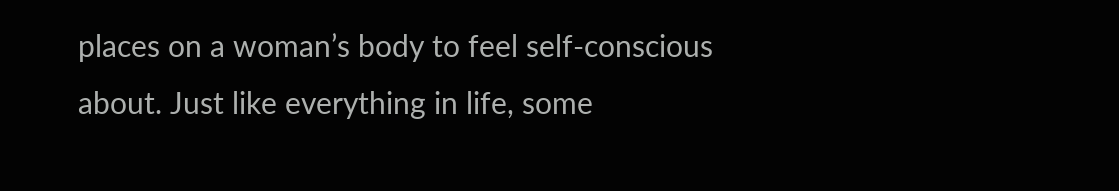places on a woman’s body to feel self-conscious about. Just like everything in life, some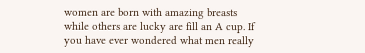women are born with amazing breasts while others are lucky are fill an A cup. If you have ever wondered what men really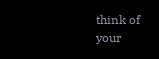think of your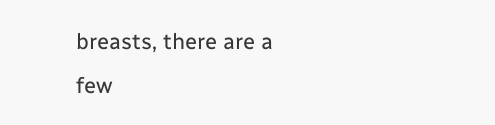breasts, there are a few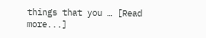things that you … [Read more...]